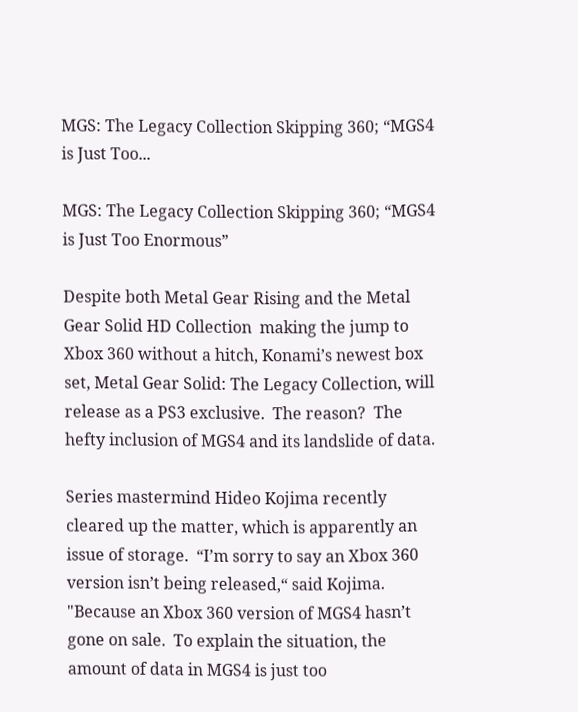MGS: The Legacy Collection Skipping 360; “MGS4 is Just Too...

MGS: The Legacy Collection Skipping 360; “MGS4 is Just Too Enormous”

Despite both Metal Gear Rising and the Metal Gear Solid HD Collection  making the jump to Xbox 360 without a hitch, Konami’s newest box set, Metal Gear Solid: The Legacy Collection, will release as a PS3 exclusive.  The reason?  The hefty inclusion of MGS4 and its landslide of data.

Series mastermind Hideo Kojima recently cleared up the matter, which is apparently an issue of storage.  “I’m sorry to say an Xbox 360 version isn’t being released,“ said Kojima.  "Because an Xbox 360 version of MGS4 hasn’t gone on sale.  To explain the situation, the amount of data in MGS4 is just too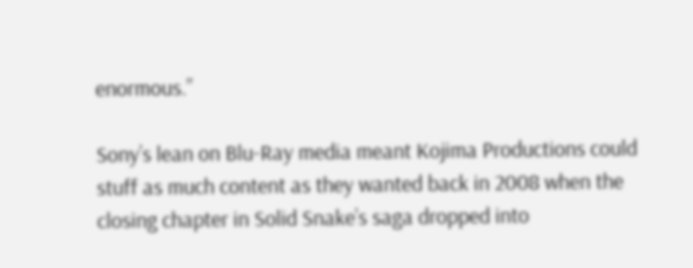enormous.”

Sony’s lean on Blu-Ray media meant Kojima Productions could stuff as much content as they wanted back in 2008 when the closing chapter in Solid Snake’s saga dropped into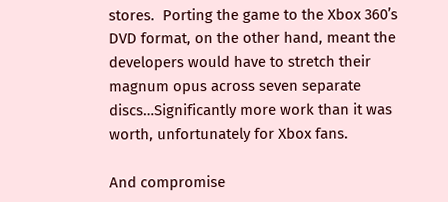stores.  Porting the game to the Xbox 360’s DVD format, on the other hand, meant the developers would have to stretch their magnum opus across seven separate discs…Significantly more work than it was worth, unfortunately for Xbox fans.

And compromise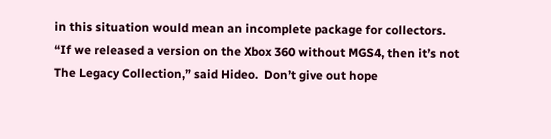in this situation would mean an incomplete package for collectors.  “If we released a version on the Xbox 360 without MGS4, then it’s not The Legacy Collection,” said Hideo.  Don’t give out hope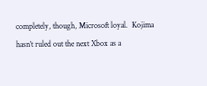completely, though, Microsoft loyal.  Kojima hasn’t ruled out the next Xbox as a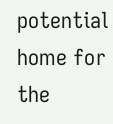potential home for the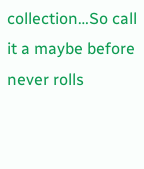collection…So call it a maybe before never rolls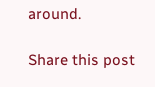around.

Share this post